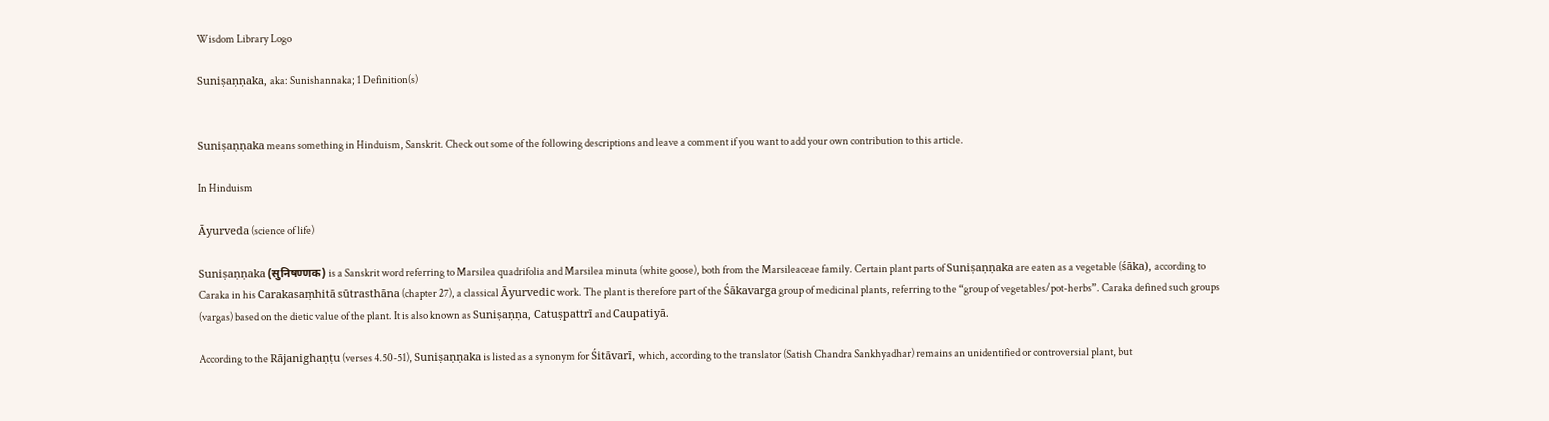Wisdom Library Logo

Suniṣaṇṇaka, aka: Sunishannaka; 1 Definition(s)


Suniṣaṇṇaka means something in Hinduism, Sanskrit. Check out some of the following descriptions and leave a comment if you want to add your own contribution to this article.

In Hinduism

Āyurveda (science of life)

Suniṣaṇṇaka (सुनिषण्णक) is a Sanskrit word referring to Marsilea quadrifolia and Marsilea minuta (white goose), both from the Marsileaceae family. Certain plant parts of Suniṣaṇṇaka are eaten as a vegetable (śāka), according to Caraka in his Carakasaṃhitā sūtrasthāna (chapter 27), a classical Āyurvedic work. The plant is therefore part of the Śākavarga group of medicinal plants, referring to the “group of vegetables/pot-herbs”. Caraka defined such groups (vargas) based on the dietic value of the plant. It is also known as Suniṣaṇṇa, Catuṣpattrī and Caupatiyā.

According to the Rājanighaṇṭu (verses 4.50-51), Suniṣaṇṇaka is listed as a synonym for Śitāvarī, which, according to the translator (Satish Chandra Sankhyadhar) remains an unidentified or controversial plant, but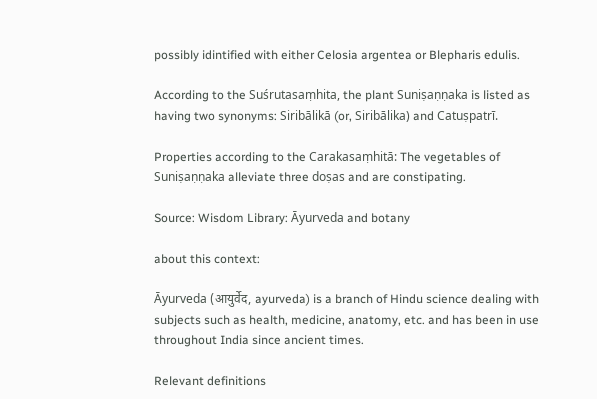possibly idintified with either Celosia argentea or Blepharis edulis.

According to the Suśrutasaṃhita, the plant Suniṣaṇṇaka is listed as having two synonyms: Siribālikā (or, Siribālika) and Catuṣpatrī.

Properties according to the Carakasaṃhitā: The vegetables of Suniṣaṇṇaka alleviate three doṣas and are constipating.

Source: Wisdom Library: Āyurveda and botany

about this context:

Āyurveda (आयुर्वेद, ayurveda) is a branch of Hindu science dealing with subjects such as health, medicine, anatomy, etc. and has been in use throughout India since ancient times.

Relevant definitions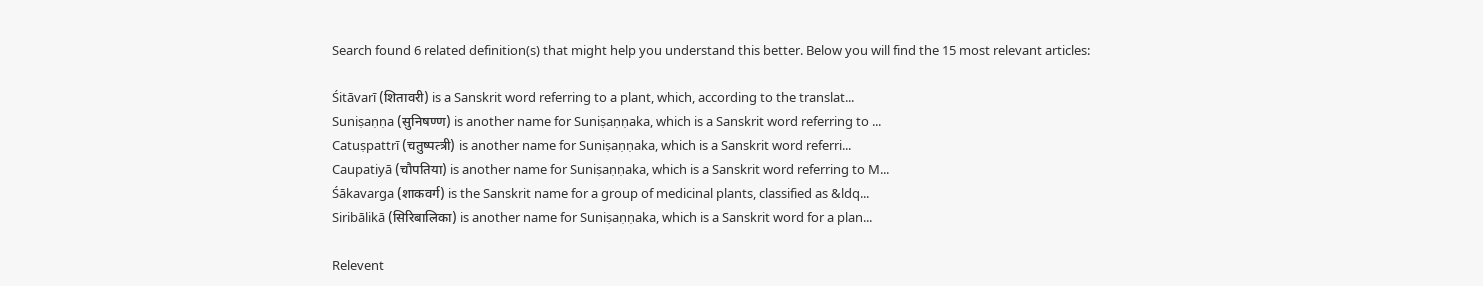Search found 6 related definition(s) that might help you understand this better. Below you will find the 15 most relevant articles:

Śitāvarī (शितावरी) is a Sanskrit word referring to a plant, which, according to the translat...
Suniṣaṇṇa (सुनिषण्ण) is another name for Suniṣaṇṇaka, which is a Sanskrit word referring to ...
Catuṣpattrī (चतुष्पत्त्री) is another name for Suniṣaṇṇaka, which is a Sanskrit word referri...
Caupatiyā (चौपतिया) is another name for Suniṣaṇṇaka, which is a Sanskrit word referring to M...
Śākavarga (शाकवर्ग) is the Sanskrit name for a group of medicinal plants, classified as &ldq...
Siribālikā (सिरिबालिका) is another name for Suniṣaṇṇaka, which is a Sanskrit word for a plan...

Relevent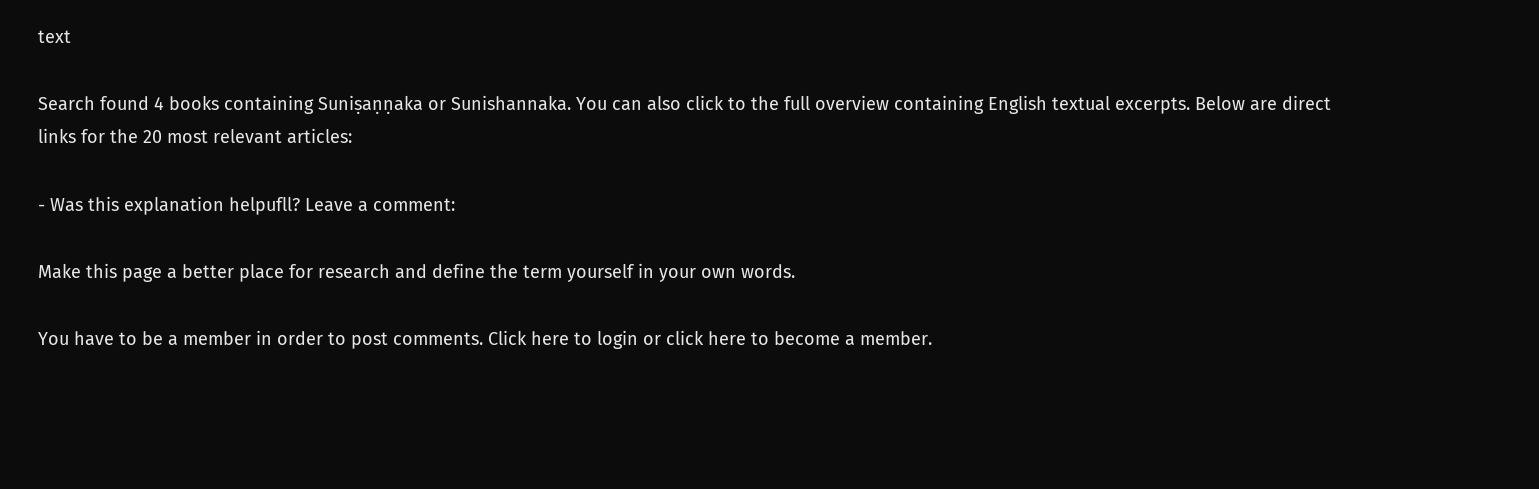text

Search found 4 books containing Suniṣaṇṇaka or Sunishannaka. You can also click to the full overview containing English textual excerpts. Below are direct links for the 20 most relevant articles:

- Was this explanation helpufll? Leave a comment:

Make this page a better place for research and define the term yourself in your own words.

You have to be a member in order to post comments. Click here to login or click here to become a member.